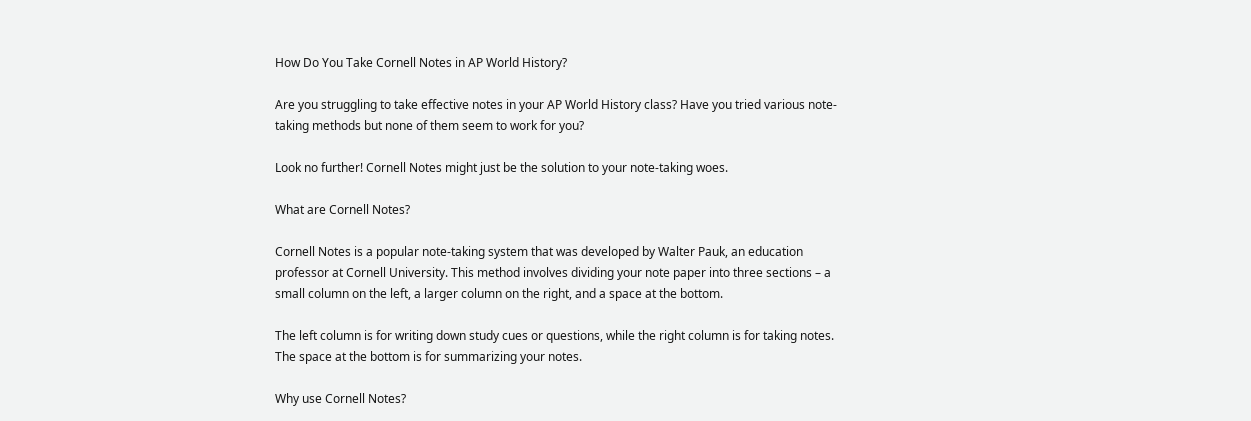How Do You Take Cornell Notes in AP World History?

Are you struggling to take effective notes in your AP World History class? Have you tried various note-taking methods but none of them seem to work for you?

Look no further! Cornell Notes might just be the solution to your note-taking woes.

What are Cornell Notes?

Cornell Notes is a popular note-taking system that was developed by Walter Pauk, an education professor at Cornell University. This method involves dividing your note paper into three sections – a small column on the left, a larger column on the right, and a space at the bottom.

The left column is for writing down study cues or questions, while the right column is for taking notes. The space at the bottom is for summarizing your notes.

Why use Cornell Notes?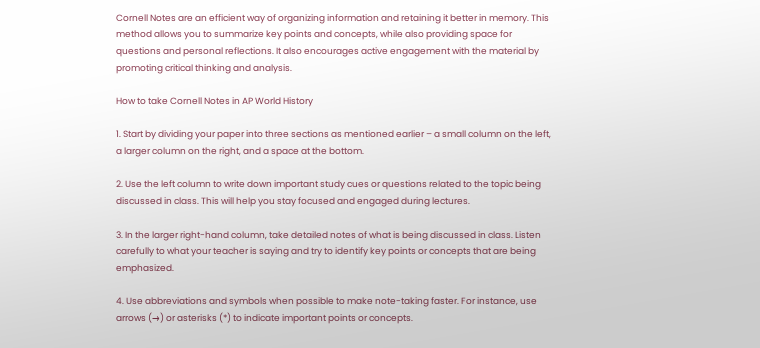Cornell Notes are an efficient way of organizing information and retaining it better in memory. This method allows you to summarize key points and concepts, while also providing space for questions and personal reflections. It also encourages active engagement with the material by promoting critical thinking and analysis.

How to take Cornell Notes in AP World History

1. Start by dividing your paper into three sections as mentioned earlier – a small column on the left, a larger column on the right, and a space at the bottom.

2. Use the left column to write down important study cues or questions related to the topic being discussed in class. This will help you stay focused and engaged during lectures.

3. In the larger right-hand column, take detailed notes of what is being discussed in class. Listen carefully to what your teacher is saying and try to identify key points or concepts that are being emphasized.

4. Use abbreviations and symbols when possible to make note-taking faster. For instance, use arrows (→) or asterisks (*) to indicate important points or concepts.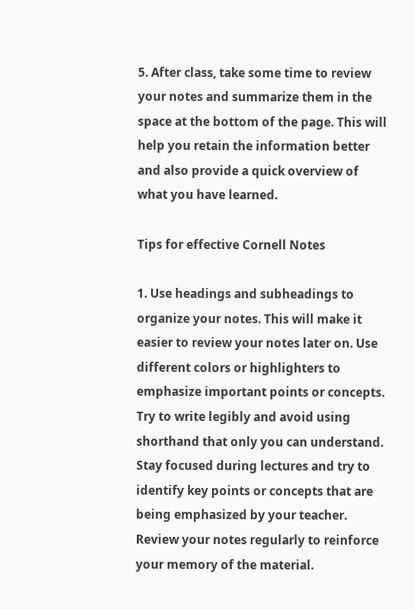5. After class, take some time to review your notes and summarize them in the space at the bottom of the page. This will help you retain the information better and also provide a quick overview of what you have learned.

Tips for effective Cornell Notes

1. Use headings and subheadings to organize your notes. This will make it easier to review your notes later on. Use different colors or highlighters to emphasize important points or concepts. Try to write legibly and avoid using shorthand that only you can understand. Stay focused during lectures and try to identify key points or concepts that are being emphasized by your teacher. Review your notes regularly to reinforce your memory of the material.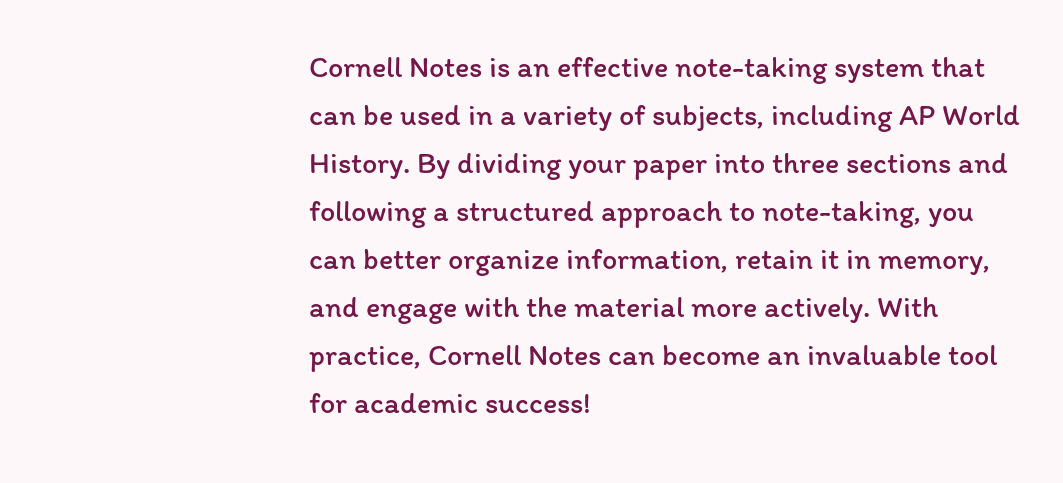Cornell Notes is an effective note-taking system that can be used in a variety of subjects, including AP World History. By dividing your paper into three sections and following a structured approach to note-taking, you can better organize information, retain it in memory, and engage with the material more actively. With practice, Cornell Notes can become an invaluable tool for academic success!